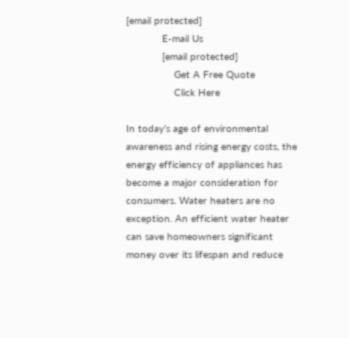[email protected]
            E-mail Us
            [email protected]
                Get A Free Quote
                Click Here

In today’s age of environmental awareness and rising energy costs, the energy efficiency of appliances has become a major consideration for consumers. Water heaters are no exception. An efficient water heater can save homeowners significant money over its lifespan and reduce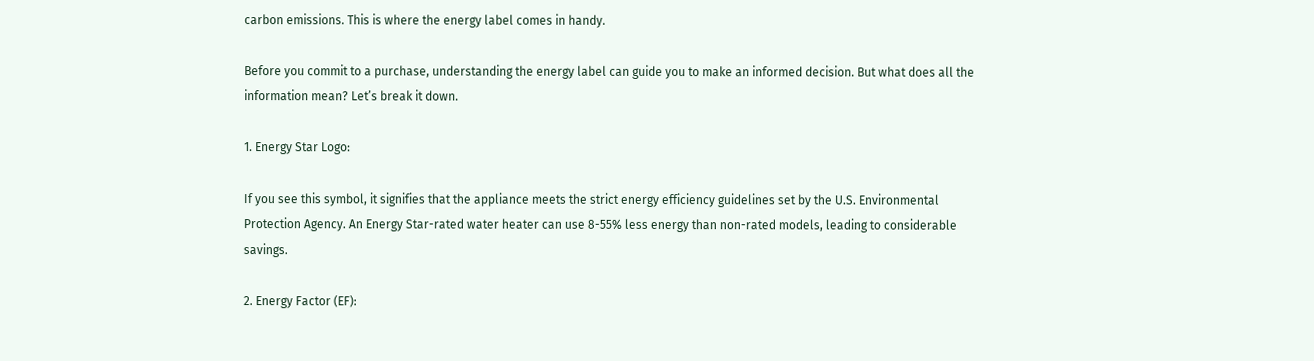carbon emissions. This is where the energy label comes in handy.

Before you commit to a purchase, understanding the energy label can guide you to make an informed decision. But what does all the information mean? Let’s break it down.

1. Energy Star Logo:

If you see this symbol, it signifies that the appliance meets the strict energy efficiency guidelines set by the U.S. Environmental Protection Agency. An Energy Star-rated water heater can use 8-55% less energy than non-rated models, leading to considerable savings.

2. Energy Factor (EF):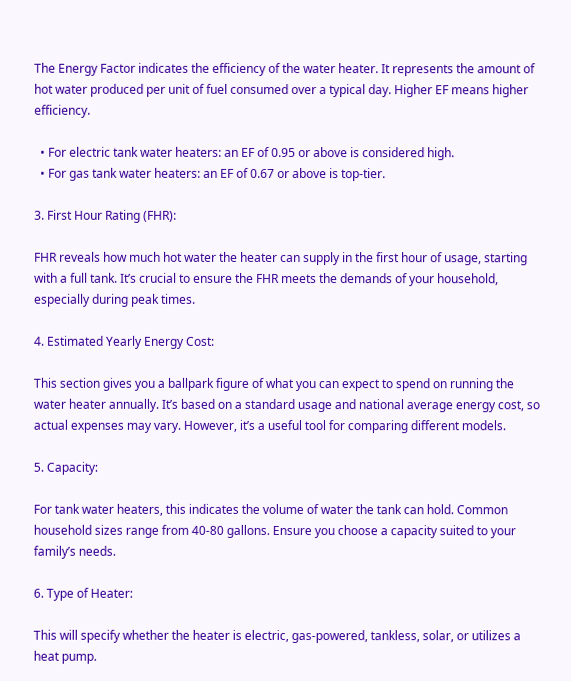The Energy Factor indicates the efficiency of the water heater. It represents the amount of hot water produced per unit of fuel consumed over a typical day. Higher EF means higher efficiency.

  • For electric tank water heaters: an EF of 0.95 or above is considered high.
  • For gas tank water heaters: an EF of 0.67 or above is top-tier.

3. First Hour Rating (FHR):

FHR reveals how much hot water the heater can supply in the first hour of usage, starting with a full tank. It’s crucial to ensure the FHR meets the demands of your household, especially during peak times.

4. Estimated Yearly Energy Cost:

This section gives you a ballpark figure of what you can expect to spend on running the water heater annually. It’s based on a standard usage and national average energy cost, so actual expenses may vary. However, it’s a useful tool for comparing different models.

5. Capacity:

For tank water heaters, this indicates the volume of water the tank can hold. Common household sizes range from 40-80 gallons. Ensure you choose a capacity suited to your family’s needs.

6. Type of Heater:

This will specify whether the heater is electric, gas-powered, tankless, solar, or utilizes a heat pump.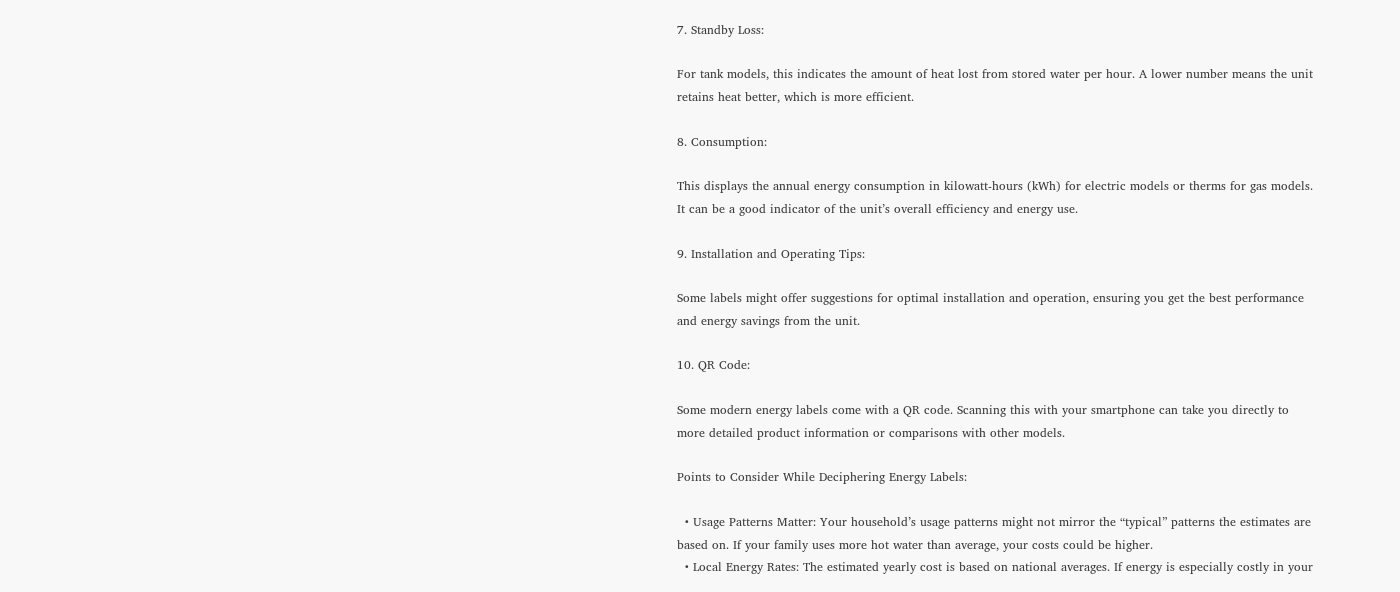7. Standby Loss:

For tank models, this indicates the amount of heat lost from stored water per hour. A lower number means the unit retains heat better, which is more efficient.

8. Consumption:

This displays the annual energy consumption in kilowatt-hours (kWh) for electric models or therms for gas models. It can be a good indicator of the unit’s overall efficiency and energy use.

9. Installation and Operating Tips:

Some labels might offer suggestions for optimal installation and operation, ensuring you get the best performance and energy savings from the unit.

10. QR Code:

Some modern energy labels come with a QR code. Scanning this with your smartphone can take you directly to more detailed product information or comparisons with other models.

Points to Consider While Deciphering Energy Labels:

  • Usage Patterns Matter: Your household’s usage patterns might not mirror the “typical” patterns the estimates are based on. If your family uses more hot water than average, your costs could be higher.
  • Local Energy Rates: The estimated yearly cost is based on national averages. If energy is especially costly in your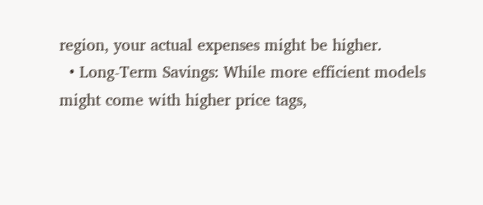region, your actual expenses might be higher.
  • Long-Term Savings: While more efficient models might come with higher price tags,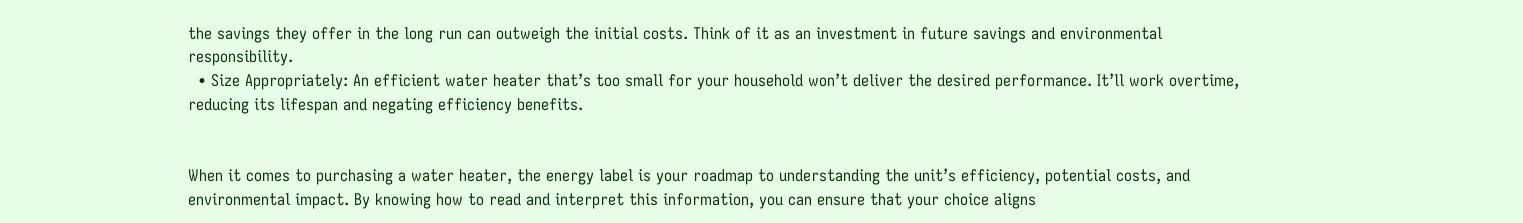the savings they offer in the long run can outweigh the initial costs. Think of it as an investment in future savings and environmental responsibility.
  • Size Appropriately: An efficient water heater that’s too small for your household won’t deliver the desired performance. It’ll work overtime, reducing its lifespan and negating efficiency benefits.


When it comes to purchasing a water heater, the energy label is your roadmap to understanding the unit’s efficiency, potential costs, and environmental impact. By knowing how to read and interpret this information, you can ensure that your choice aligns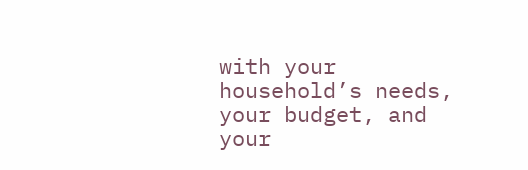with your household’s needs, your budget, and your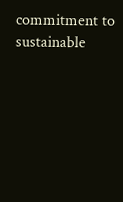commitment to sustainable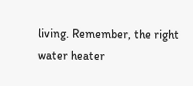living. Remember, the right water heater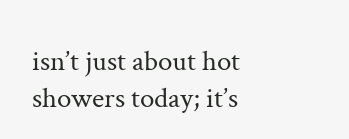isn’t just about hot showers today; it’s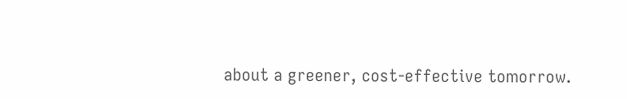about a greener, cost-effective tomorrow.